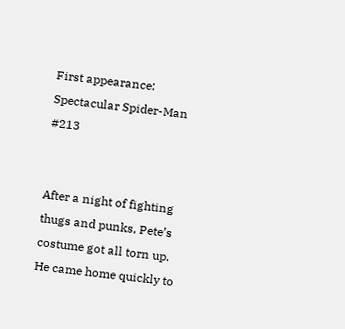First appearance: Spectacular Spider-Man #213


After a night of fighting thugs and punks, Pete’s costume got all torn up. He came home quickly to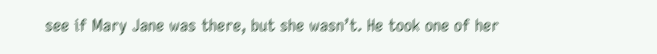see if Mary Jane was there, but she wasn’t. He took one of her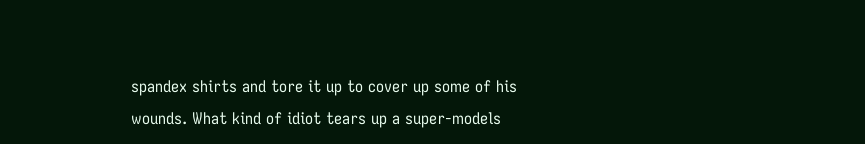spandex shirts and tore it up to cover up some of his wounds. What kind of idiot tears up a super-models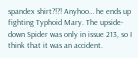spandex shirt?!?! Anyhoo… he ends up fighting Typhoid Mary. The upside-down Spider was only in issue 213, so I think that it was an accident.